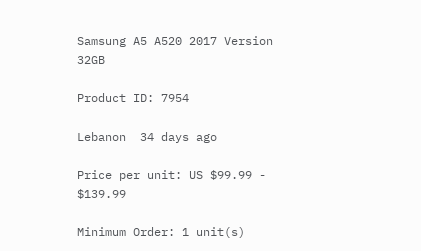Samsung A5 A520 2017 Version 32GB

Product ID: 7954

Lebanon  34 days ago

Price per unit: US $99.99 - $139.99

Minimum Order: 1 unit(s)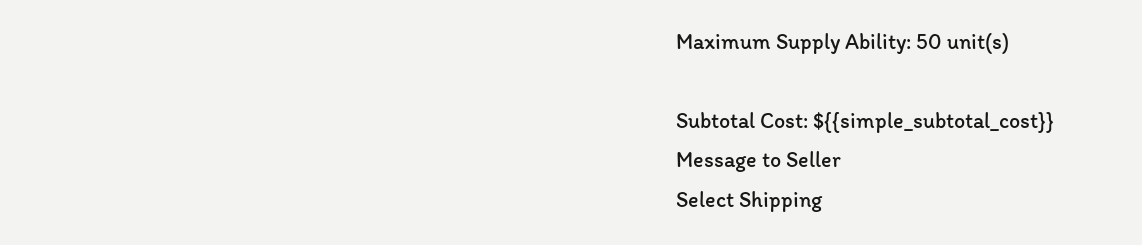Maximum Supply Ability: 50 unit(s)

Subtotal Cost: ${{simple_subtotal_cost}}
Message to Seller
Select Shipping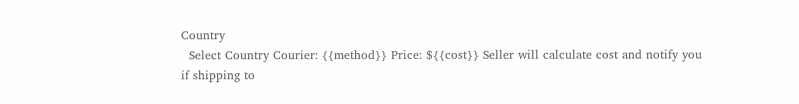Country
  Select Country Courier: {{method}} Price: ${{cost}} Seller will calculate cost and notify you if shipping to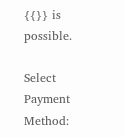{{}} is possible.

Select Payment Method: